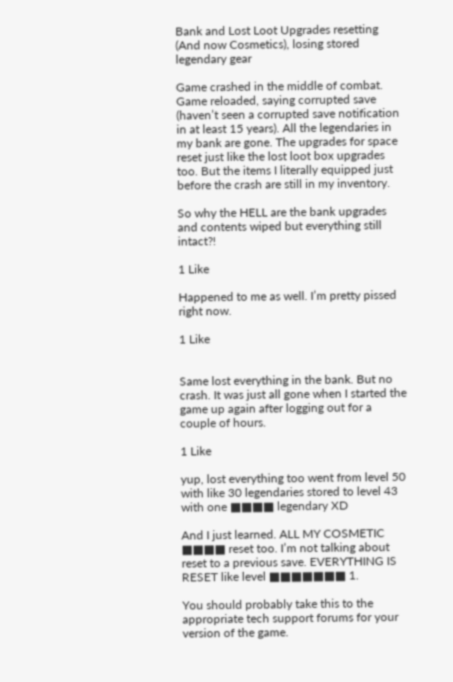Bank and Lost Loot Upgrades resetting (And now Cosmetics), losing stored legendary gear

Game crashed in the middle of combat. Game reloaded, saying corrupted save (haven’t seen a corrupted save notification in at least 15 years). All the legendaries in my bank are gone. The upgrades for space reset just like the lost loot box upgrades too. But the items I literally equipped just before the crash are still in my inventory.

So why the HELL are the bank upgrades and contents wiped but everything still intact?!

1 Like

Happened to me as well. I’m pretty pissed right now.

1 Like


Same lost everything in the bank. But no crash. It was just all gone when I started the game up again after logging out for a couple of hours.

1 Like

yup, lost everything too went from level 50 with like 30 legendaries stored to level 43 with one ■■■■ legendary XD

And I just learned. ALL MY COSMETIC ■■■■ reset too. I’m not talking about reset to a previous save. EVERYTHING IS RESET like level ■■■■■■■ 1.

You should probably take this to the appropriate tech support forums for your version of the game.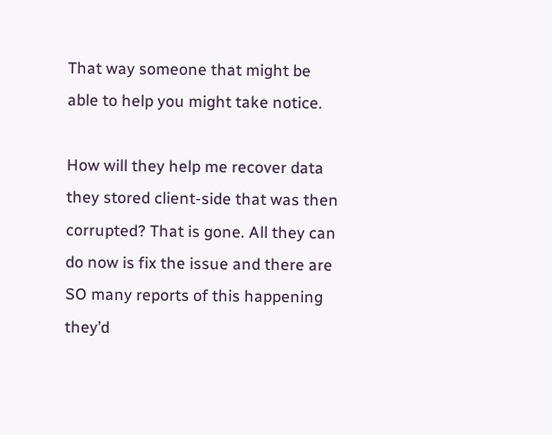That way someone that might be able to help you might take notice.

How will they help me recover data they stored client-side that was then corrupted? That is gone. All they can do now is fix the issue and there are SO many reports of this happening they’d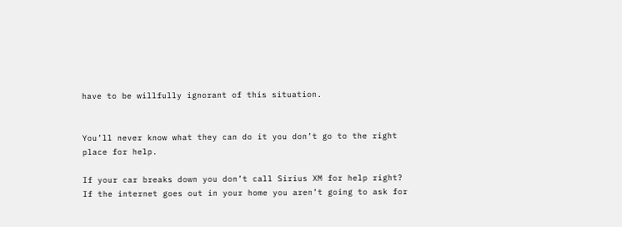have to be willfully ignorant of this situation.


You’ll never know what they can do it you don’t go to the right place for help.

If your car breaks down you don’t call Sirius XM for help right? If the internet goes out in your home you aren’t going to ask for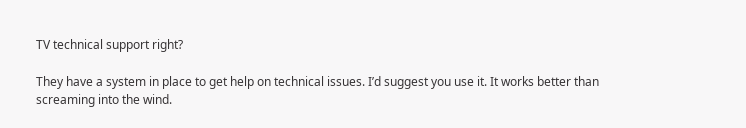TV technical support right?

They have a system in place to get help on technical issues. I’d suggest you use it. It works better than screaming into the wind.